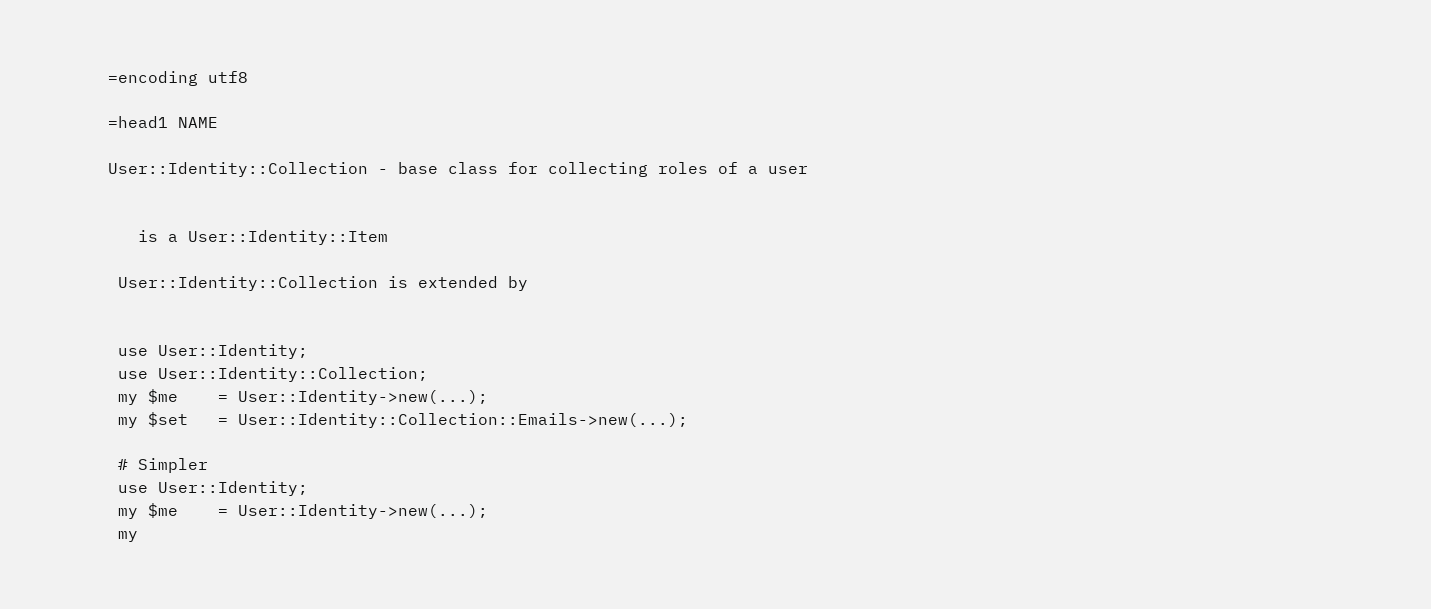=encoding utf8

=head1 NAME

User::Identity::Collection - base class for collecting roles of a user


   is a User::Identity::Item

 User::Identity::Collection is extended by


 use User::Identity;
 use User::Identity::Collection;
 my $me    = User::Identity->new(...);
 my $set   = User::Identity::Collection::Emails->new(...);

 # Simpler
 use User::Identity;
 my $me    = User::Identity->new(...);
 my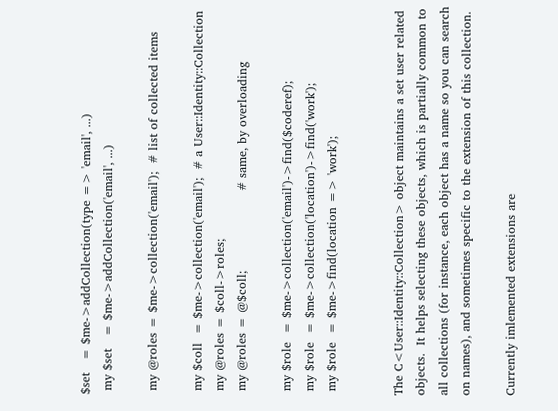$set   = $me->addCollection(type => 'email', ...)
 my $set   = $me->addCollection('email', ...)

 my @roles = $me->collection('email');  # list of collected items

 my $coll  = $me->collection('email');  # a User::Identity::Collection
 my @roles = $coll->roles;
 my @roles = @$coll;                    # same, by overloading

 my $role  = $me->collection('email')->find($coderef);
 my $role  = $me->collection('location')->find('work');
 my $role  = $me->find(location => 'work');


The C<User::Identity::Collection> object maintains a set user related
objects.  It helps selecting these objects, which is partially common to
all collections (for instance, each object has a name so you can search
on names), and sometimes specific to the extension of this collection.

Currently imlemented extensions are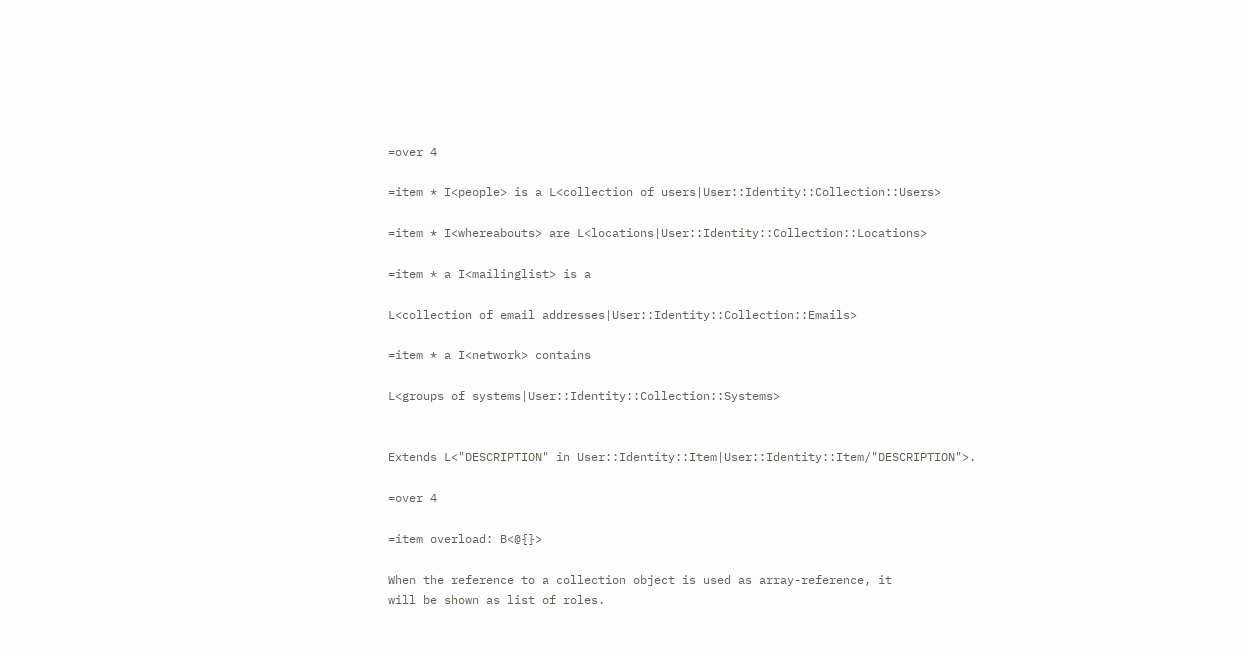=over 4

=item * I<people> is a L<collection of users|User::Identity::Collection::Users>

=item * I<whereabouts> are L<locations|User::Identity::Collection::Locations>

=item * a I<mailinglist> is a

L<collection of email addresses|User::Identity::Collection::Emails>

=item * a I<network> contains

L<groups of systems|User::Identity::Collection::Systems>


Extends L<"DESCRIPTION" in User::Identity::Item|User::Identity::Item/"DESCRIPTION">.

=over 4

=item overload: B<@{}>

When the reference to a collection object is used as array-reference, it
will be shown as list of roles.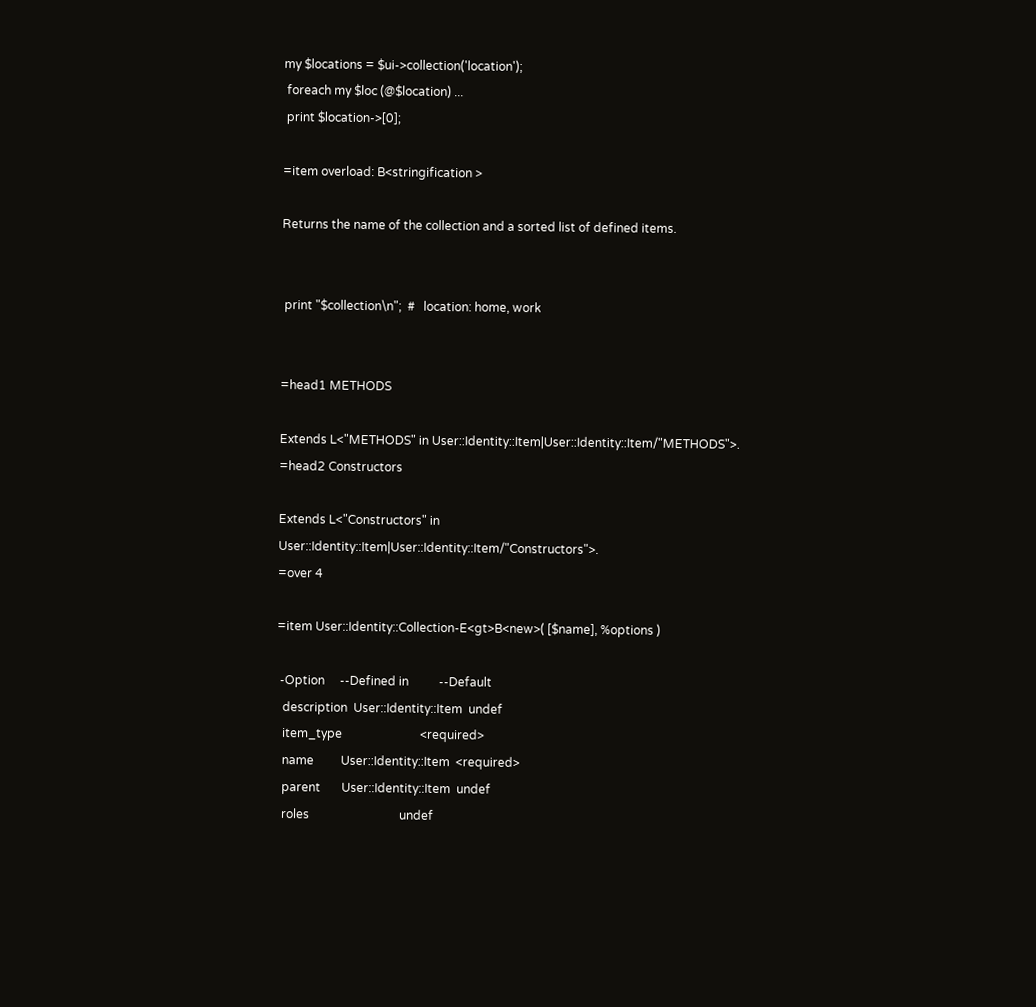my $locations = $ui->collection('location');
 foreach my $loc (@$location) ...
 print $location->[0];

=item overload: B<stringification >

Returns the name of the collection and a sorted list of defined items.


 print "$collection\n";  #   location: home, work


=head1 METHODS

Extends L<"METHODS" in User::Identity::Item|User::Identity::Item/"METHODS">.
=head2 Constructors

Extends L<"Constructors" in User::Identity::Item|User::Identity::Item/"Constructors">.
=over 4

=item User::Identity::Collection-E<gt>B<new>( [$name], %options )

 -Option     --Defined in          --Default
  description  User::Identity::Item  undef
  item_type                          <required>
  name         User::Identity::Item  <required>
  parent       User::Identity::Item  undef
  roles                              undef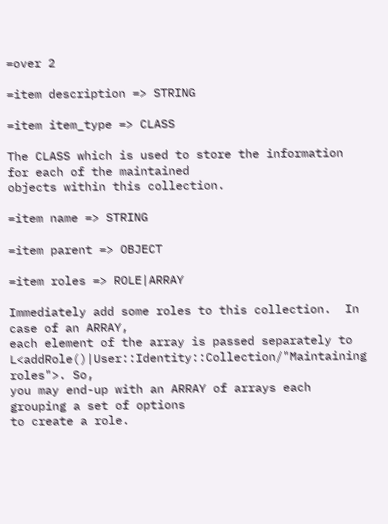=over 2

=item description => STRING

=item item_type => CLASS

The CLASS which is used to store the information for each of the maintained
objects within this collection.

=item name => STRING

=item parent => OBJECT

=item roles => ROLE|ARRAY

Immediately add some roles to this collection.  In case of an ARRAY,
each element of the array is passed separately to L<addRole()|User::Identity::Collection/"Maintaining roles">. So,
you may end-up with an ARRAY of arrays each grouping a set of options
to create a role.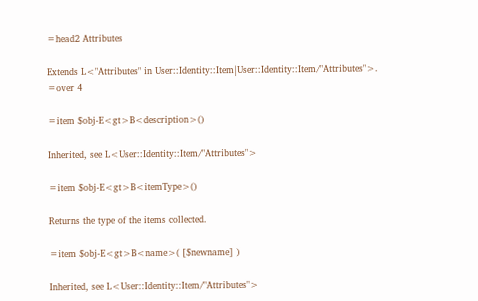=head2 Attributes

Extends L<"Attributes" in User::Identity::Item|User::Identity::Item/"Attributes">.
=over 4

=item $obj-E<gt>B<description>()

Inherited, see L<User::Identity::Item/"Attributes">

=item $obj-E<gt>B<itemType>()

Returns the type of the items collected.

=item $obj-E<gt>B<name>( [$newname] )

Inherited, see L<User::Identity::Item/"Attributes">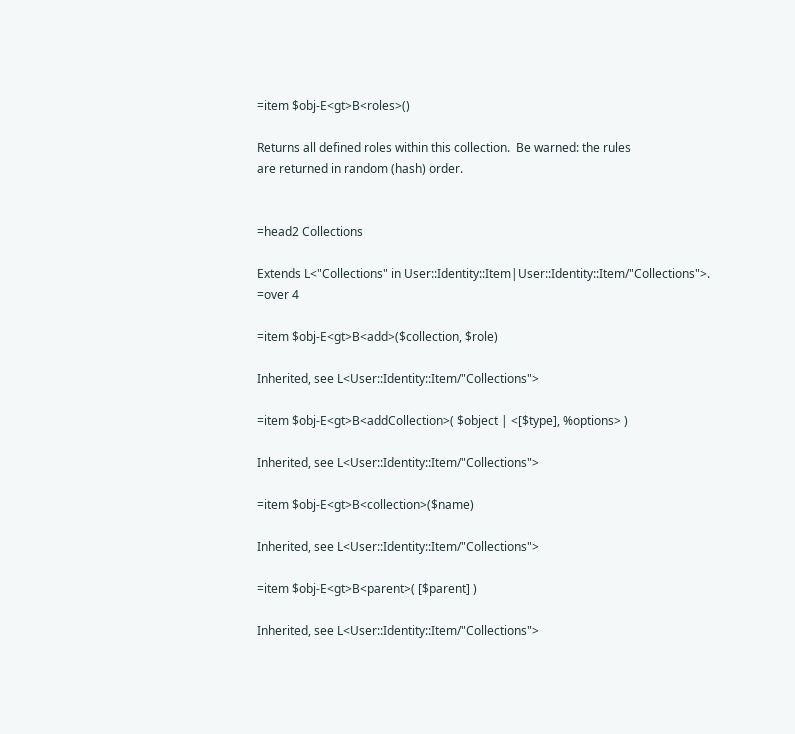=item $obj-E<gt>B<roles>()

Returns all defined roles within this collection.  Be warned: the rules
are returned in random (hash) order.


=head2 Collections

Extends L<"Collections" in User::Identity::Item|User::Identity::Item/"Collections">.
=over 4

=item $obj-E<gt>B<add>($collection, $role)

Inherited, see L<User::Identity::Item/"Collections">

=item $obj-E<gt>B<addCollection>( $object | <[$type], %options> )

Inherited, see L<User::Identity::Item/"Collections">

=item $obj-E<gt>B<collection>($name)

Inherited, see L<User::Identity::Item/"Collections">

=item $obj-E<gt>B<parent>( [$parent] )

Inherited, see L<User::Identity::Item/"Collections">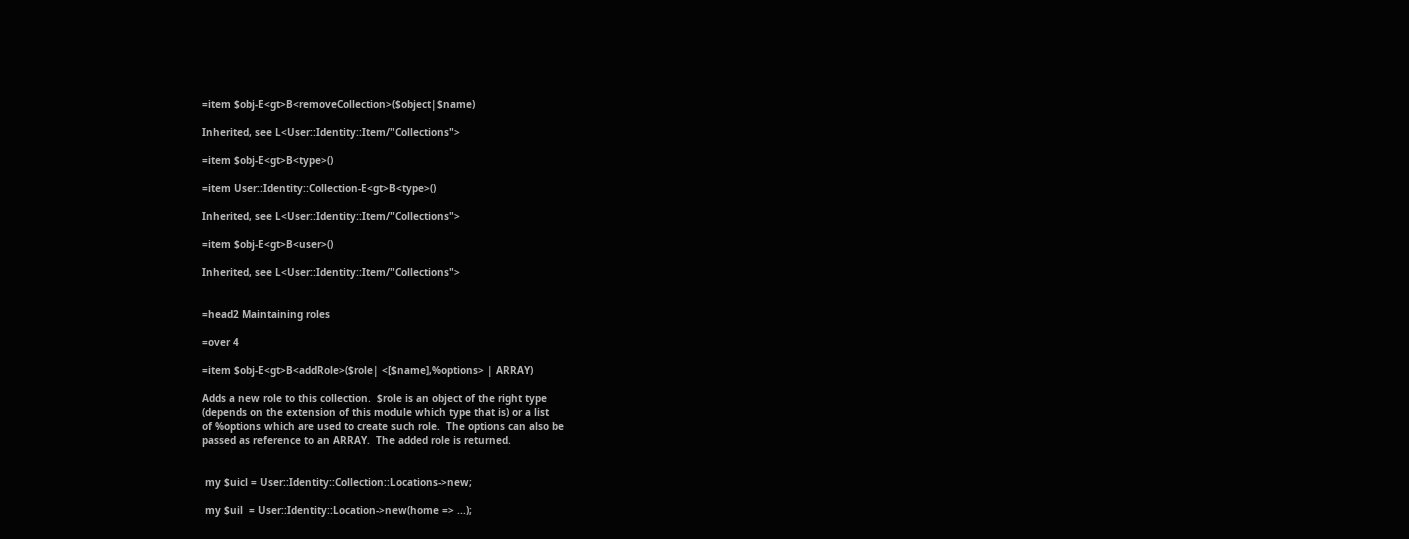=item $obj-E<gt>B<removeCollection>($object|$name)

Inherited, see L<User::Identity::Item/"Collections">

=item $obj-E<gt>B<type>()

=item User::Identity::Collection-E<gt>B<type>()

Inherited, see L<User::Identity::Item/"Collections">

=item $obj-E<gt>B<user>()

Inherited, see L<User::Identity::Item/"Collections">


=head2 Maintaining roles

=over 4

=item $obj-E<gt>B<addRole>($role| <[$name],%options> | ARRAY)

Adds a new role to this collection.  $role is an object of the right type
(depends on the extension of this module which type that is) or a list
of %options which are used to create such role.  The options can also be
passed as reference to an ARRAY.  The added role is returned.


 my $uicl = User::Identity::Collection::Locations->new;

 my $uil  = User::Identity::Location->new(home => ...);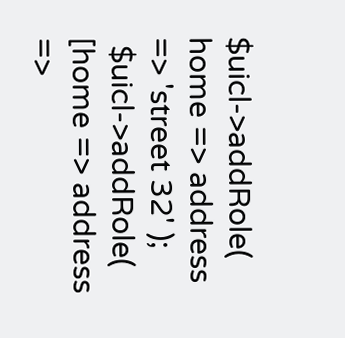$uicl->addRole( home => address => 'street 32' );
 $uicl->addRole( [home => address =>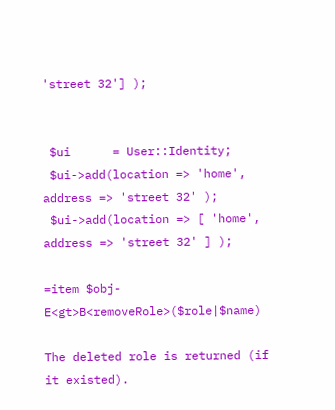'street 32'] );


 $ui      = User::Identity;
 $ui->add(location => 'home', address => 'street 32' );
 $ui->add(location => [ 'home', address => 'street 32' ] );

=item $obj-E<gt>B<removeRole>($role|$name)

The deleted role is returned (if it existed).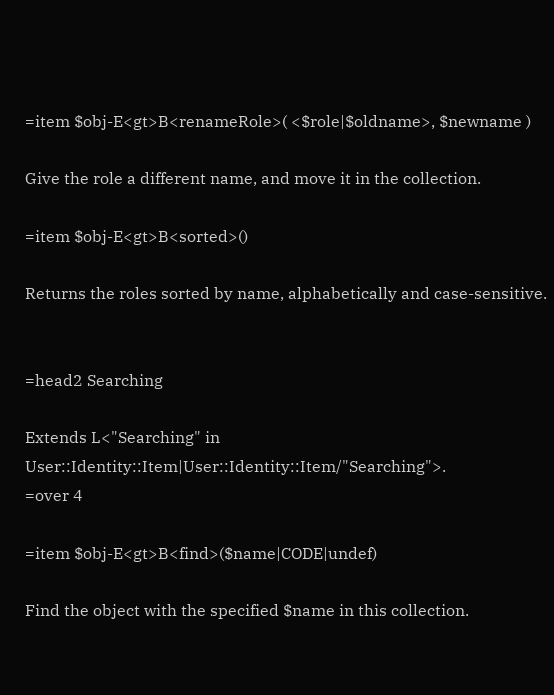=item $obj-E<gt>B<renameRole>( <$role|$oldname>, $newname )

Give the role a different name, and move it in the collection.

=item $obj-E<gt>B<sorted>()

Returns the roles sorted by name, alphabetically and case-sensitive.


=head2 Searching

Extends L<"Searching" in User::Identity::Item|User::Identity::Item/"Searching">.
=over 4

=item $obj-E<gt>B<find>($name|CODE|undef)

Find the object with the specified $name in this collection.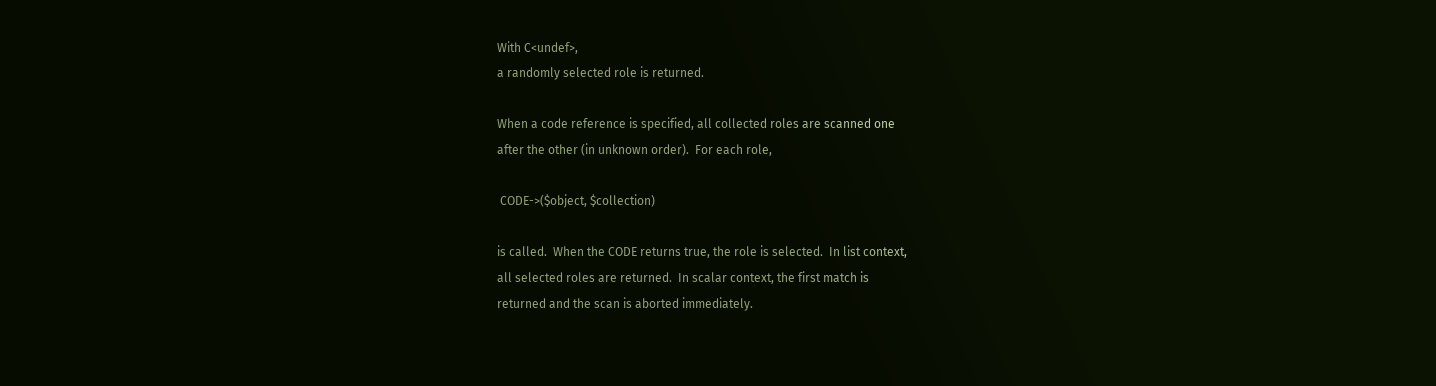With C<undef>,
a randomly selected role is returned.

When a code reference is specified, all collected roles are scanned one
after the other (in unknown order).  For each role,

 CODE->($object, $collection)

is called.  When the CODE returns true, the role is selected.  In list context,
all selected roles are returned.  In scalar context, the first match is
returned and the scan is aborted immediately.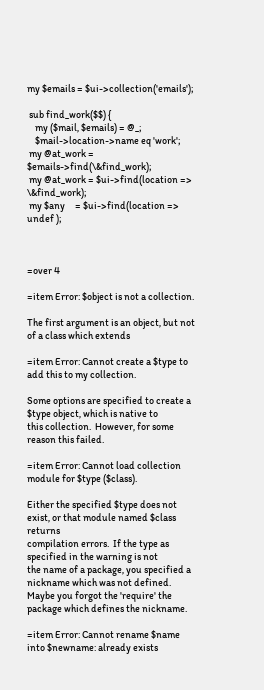my $emails = $ui->collection('emails');

 sub find_work($$) {
    my ($mail, $emails) = @_;
    $mail->location->name eq 'work';
 my @at_work = $emails->find(\&find_work);
 my @at_work = $ui->find(location => \&find_work);
 my $any     = $ui->find(location => undef );



=over 4

=item Error: $object is not a collection.

The first argument is an object, but not of a class which extends

=item Error: Cannot create a $type to add this to my collection.

Some options are specified to create a $type object, which is native to
this collection.  However, for some reason this failed.

=item Error: Cannot load collection module for $type ($class).

Either the specified $type does not exist, or that module named $class returns
compilation errors.  If the type as specified in the warning is not
the name of a package, you specified a nickname which was not defined.
Maybe you forgot the 'require' the package which defines the nickname.

=item Error: Cannot rename $name into $newname: already exists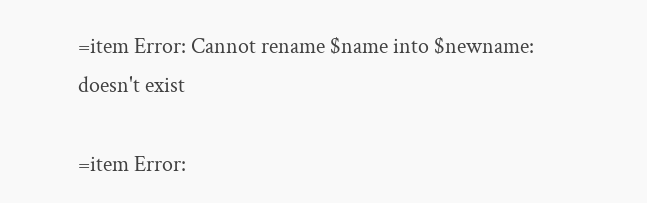=item Error: Cannot rename $name into $newname: doesn't exist

=item Error: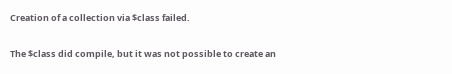Creation of a collection via $class failed.

The $class did compile, but it was not possible to create an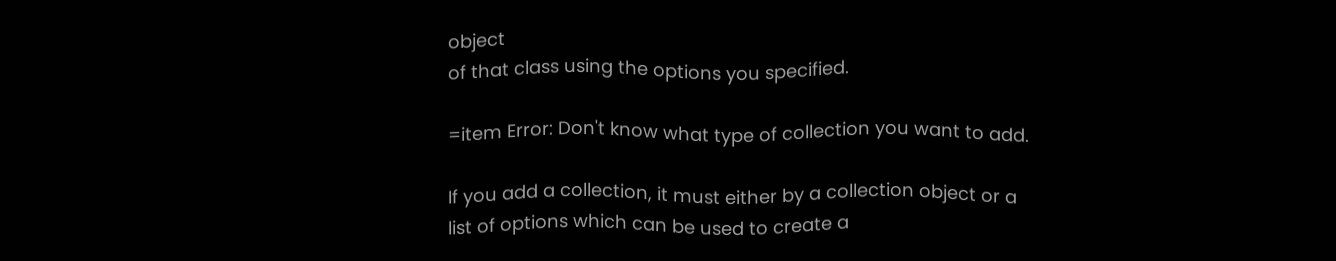object
of that class using the options you specified.

=item Error: Don't know what type of collection you want to add.

If you add a collection, it must either by a collection object or a
list of options which can be used to create a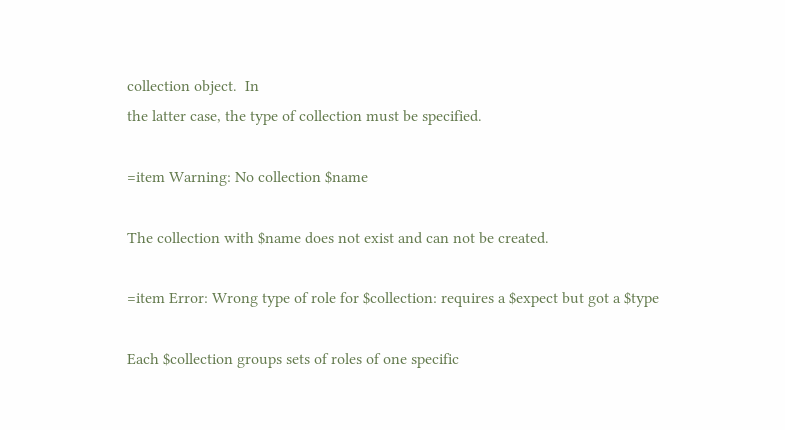collection object.  In
the latter case, the type of collection must be specified.

=item Warning: No collection $name

The collection with $name does not exist and can not be created.

=item Error: Wrong type of role for $collection: requires a $expect but got a $type

Each $collection groups sets of roles of one specific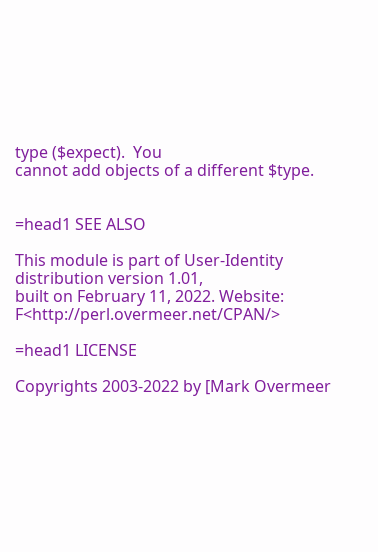type ($expect).  You
cannot add objects of a different $type.


=head1 SEE ALSO

This module is part of User-Identity distribution version 1.01,
built on February 11, 2022. Website: F<http://perl.overmeer.net/CPAN/>

=head1 LICENSE

Copyrights 2003-2022 by [Mark Overmeer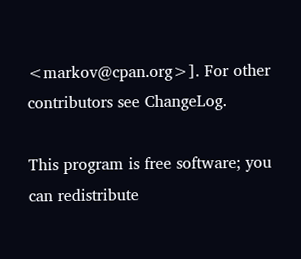<markov@cpan.org>]. For other contributors see ChangeLog.

This program is free software; you can redistribute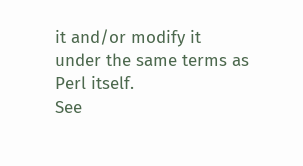it and/or modify it
under the same terms as Perl itself.
See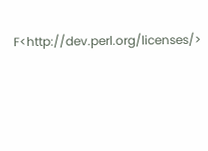F<http://dev.perl.org/licenses/>